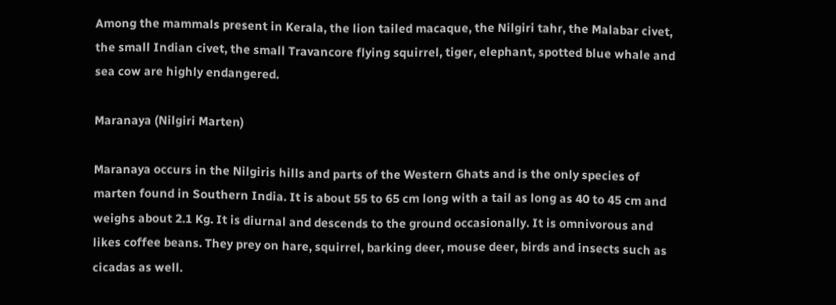Among the mammals present in Kerala, the lion tailed macaque, the Nilgiri tahr, the Malabar civet, the small Indian civet, the small Travancore flying squirrel, tiger, elephant, spotted blue whale and sea cow are highly endangered.

Maranaya (Nilgiri Marten)

Maranaya occurs in the Nilgiris hills and parts of the Western Ghats and is the only species of marten found in Southern India. It is about 55 to 65 cm long with a tail as long as 40 to 45 cm and weighs about 2.1 Kg. It is diurnal and descends to the ground occasionally. It is omnivorous and likes coffee beans. They prey on hare, squirrel, barking deer, mouse deer, birds and insects such as cicadas as well.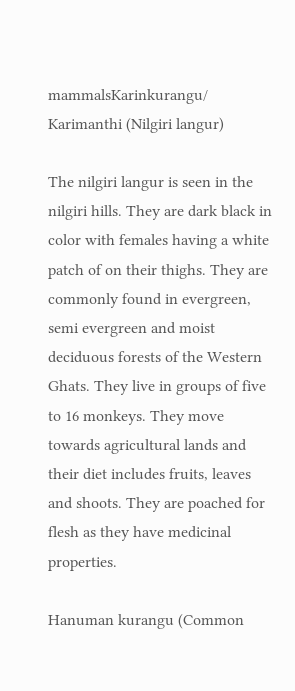mammalsKarinkurangu/ Karimanthi (Nilgiri langur)

The nilgiri langur is seen in the nilgiri hills. They are dark black in color with females having a white patch of on their thighs. They are commonly found in evergreen, semi evergreen and moist deciduous forests of the Western Ghats. They live in groups of five to 16 monkeys. They move towards agricultural lands and their diet includes fruits, leaves and shoots. They are poached for flesh as they have medicinal properties.

Hanuman kurangu (Common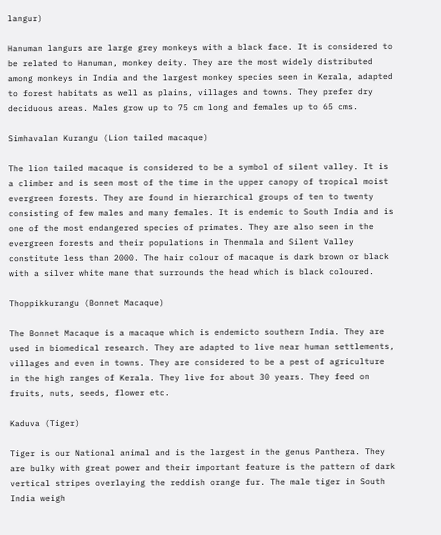langur)

Hanuman langurs are large grey monkeys with a black face. It is considered to be related to Hanuman, monkey deity. They are the most widely distributed among monkeys in India and the largest monkey species seen in Kerala, adapted to forest habitats as well as plains, villages and towns. They prefer dry deciduous areas. Males grow up to 75 cm long and females up to 65 cms.

Simhavalan Kurangu (Lion tailed macaque)

The lion tailed macaque is considered to be a symbol of silent valley. It is a climber and is seen most of the time in the upper canopy of tropical moist evergreen forests. They are found in hierarchical groups of ten to twenty consisting of few males and many females. It is endemic to South India and is one of the most endangered species of primates. They are also seen in the evergreen forests and their populations in Thenmala and Silent Valley constitute less than 2000. The hair colour of macaque is dark brown or black with a silver white mane that surrounds the head which is black coloured.

Thoppikkurangu (Bonnet Macaque)

The Bonnet Macaque is a macaque which is endemicto southern India. They are used in biomedical research. They are adapted to live near human settlements, villages and even in towns. They are considered to be a pest of agriculture in the high ranges of Kerala. They live for about 30 years. They feed on fruits, nuts, seeds, flower etc.

Kaduva (Tiger)

Tiger is our National animal and is the largest in the genus Panthera. They are bulky with great power and their important feature is the pattern of dark vertical stripes overlaying the reddish orange fur. The male tiger in South India weigh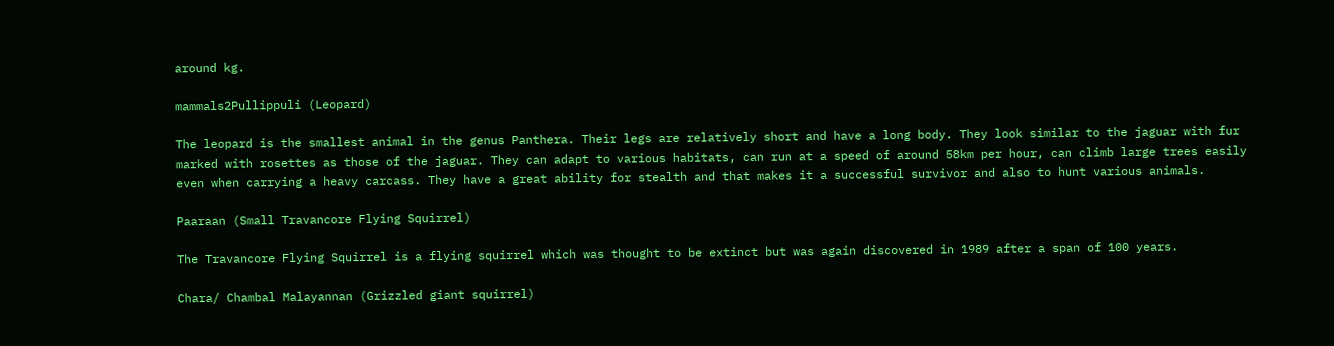around kg.

mammals2Pullippuli (Leopard)

The leopard is the smallest animal in the genus Panthera. Their legs are relatively short and have a long body. They look similar to the jaguar with fur marked with rosettes as those of the jaguar. They can adapt to various habitats, can run at a speed of around 58km per hour, can climb large trees easily even when carrying a heavy carcass. They have a great ability for stealth and that makes it a successful survivor and also to hunt various animals.

Paaraan (Small Travancore Flying Squirrel)

The Travancore Flying Squirrel is a flying squirrel which was thought to be extinct but was again discovered in 1989 after a span of 100 years.

Chara/ Chambal Malayannan (Grizzled giant squirrel)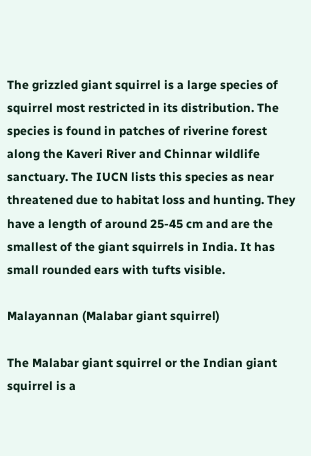The grizzled giant squirrel is a large species of squirrel most restricted in its distribution. The species is found in patches of riverine forest along the Kaveri River and Chinnar wildlife sanctuary. The IUCN lists this species as near threatened due to habitat loss and hunting. They have a length of around 25-45 cm and are the smallest of the giant squirrels in India. It has small rounded ears with tufts visible.

Malayannan (Malabar giant squirrel)

The Malabar giant squirrel or the Indian giant squirrel is a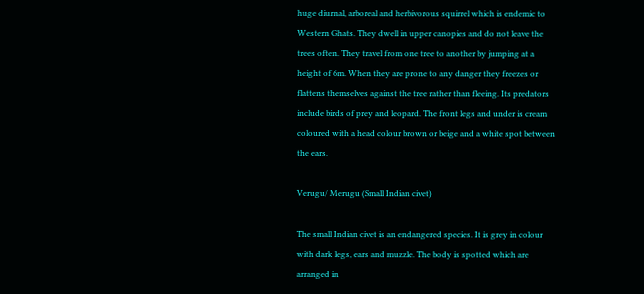huge diurnal, arboreal and herbivorous squirrel which is endemic to Western Ghats. They dwell in upper canopies and do not leave the trees often. They travel from one tree to another by jumping at a height of 6m. When they are prone to any danger they freezes or flattens themselves against the tree rather than fleeing. Its predators include birds of prey and leopard. The front legs and under is cream coloured with a head colour brown or beige and a white spot between the ears.

Verugu/ Merugu (Small Indian civet)

The small Indian civet is an endangered species. It is grey in colour with dark legs, ears and muzzle. The body is spotted which are arranged in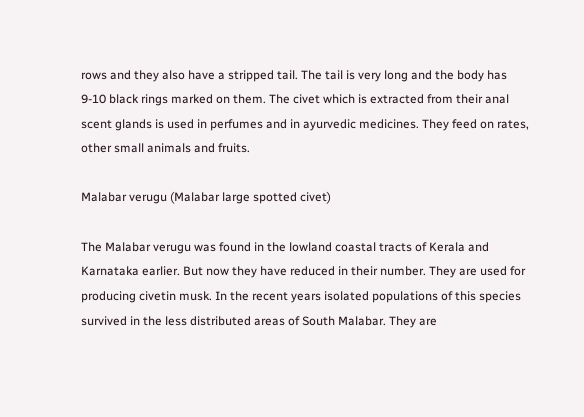rows and they also have a stripped tail. The tail is very long and the body has 9-10 black rings marked on them. The civet which is extracted from their anal scent glands is used in perfumes and in ayurvedic medicines. They feed on rates, other small animals and fruits.

Malabar verugu (Malabar large spotted civet)

The Malabar verugu was found in the lowland coastal tracts of Kerala and Karnataka earlier. But now they have reduced in their number. They are used for producing civetin musk. In the recent years isolated populations of this species survived in the less distributed areas of South Malabar. They are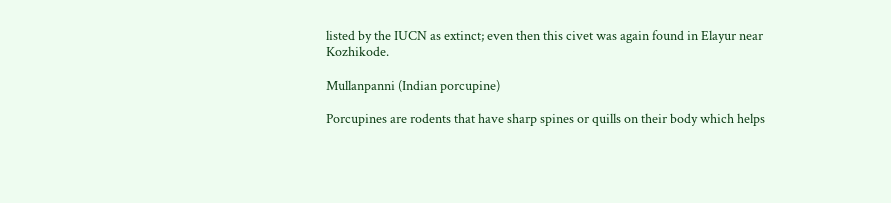listed by the IUCN as extinct; even then this civet was again found in Elayur near Kozhikode.

Mullanpanni (Indian porcupine)

Porcupines are rodents that have sharp spines or quills on their body which helps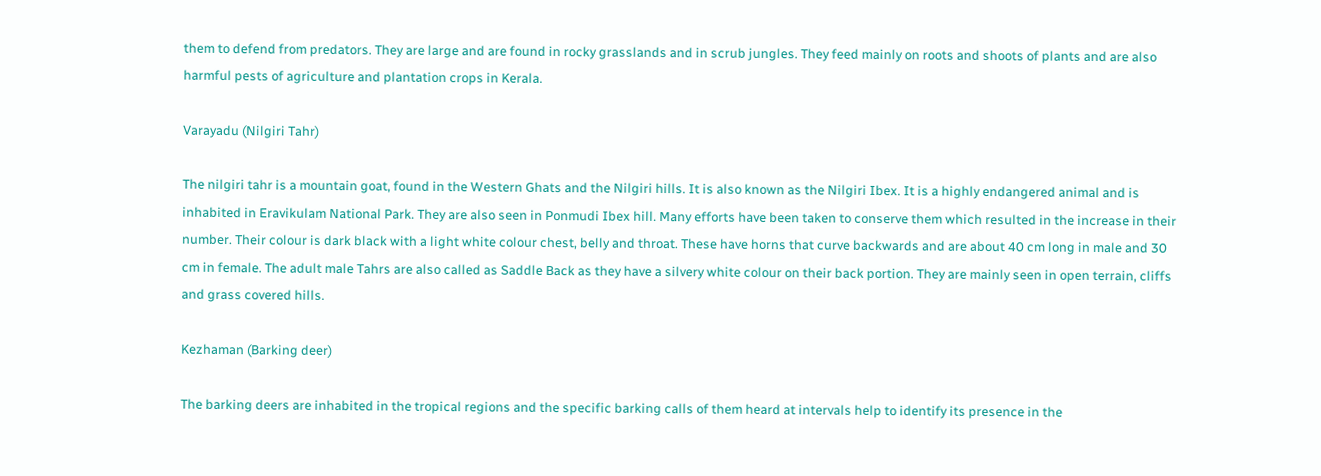them to defend from predators. They are large and are found in rocky grasslands and in scrub jungles. They feed mainly on roots and shoots of plants and are also harmful pests of agriculture and plantation crops in Kerala.

Varayadu (Nilgiri Tahr)

The nilgiri tahr is a mountain goat, found in the Western Ghats and the Nilgiri hills. It is also known as the Nilgiri Ibex. It is a highly endangered animal and is inhabited in Eravikulam National Park. They are also seen in Ponmudi Ibex hill. Many efforts have been taken to conserve them which resulted in the increase in their number. Their colour is dark black with a light white colour chest, belly and throat. These have horns that curve backwards and are about 40 cm long in male and 30 cm in female. The adult male Tahrs are also called as Saddle Back as they have a silvery white colour on their back portion. They are mainly seen in open terrain, cliffs and grass covered hills.

Kezhaman (Barking deer)

The barking deers are inhabited in the tropical regions and the specific barking calls of them heard at intervals help to identify its presence in the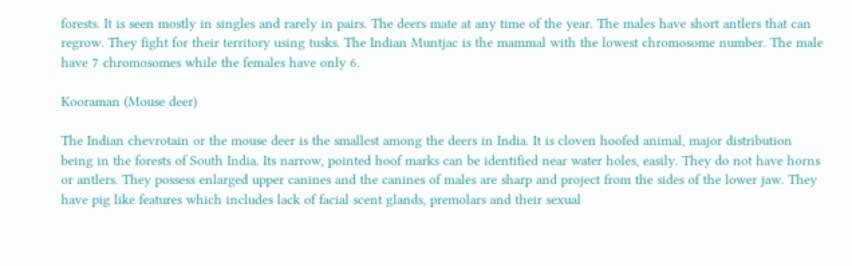forests. It is seen mostly in singles and rarely in pairs. The deers mate at any time of the year. The males have short antlers that can regrow. They fight for their territory using tusks. The Indian Muntjac is the mammal with the lowest chromosome number. The male have 7 chromosomes while the females have only 6.

Kooraman (Mouse deer)

The Indian chevrotain or the mouse deer is the smallest among the deers in India. It is cloven hoofed animal, major distribution being in the forests of South India. Its narrow, pointed hoof marks can be identified near water holes, easily. They do not have horns or antlers. They possess enlarged upper canines and the canines of males are sharp and project from the sides of the lower jaw. They have pig like features which includes lack of facial scent glands, premolars and their sexual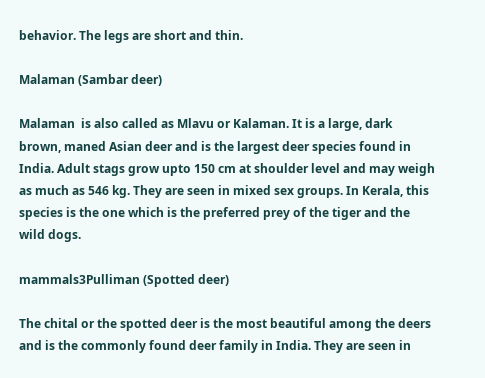behavior. The legs are short and thin.

Malaman (Sambar deer)

Malaman  is also called as Mlavu or Kalaman. It is a large, dark brown, maned Asian deer and is the largest deer species found in India. Adult stags grow upto 150 cm at shoulder level and may weigh as much as 546 kg. They are seen in mixed sex groups. In Kerala, this species is the one which is the preferred prey of the tiger and the wild dogs.

mammals3Pulliman (Spotted deer)

The chital or the spotted deer is the most beautiful among the deers and is the commonly found deer family in India. They are seen in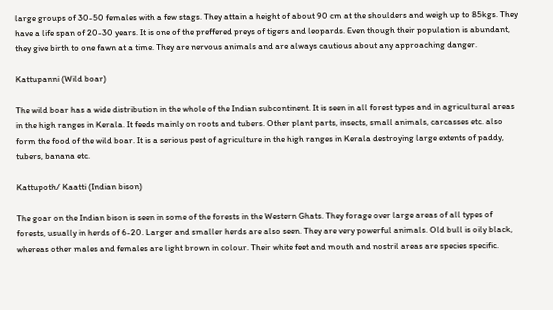large groups of 30-50 females with a few stags. They attain a height of about 90 cm at the shoulders and weigh up to 85kgs. They have a life span of 20-30 years. It is one of the preffered preys of tigers and leopards. Even though their population is abundant, they give birth to one fawn at a time. They are nervous animals and are always cautious about any approaching danger.

Kattupanni (Wild boar)

The wild boar has a wide distribution in the whole of the Indian subcontinent. It is seen in all forest types and in agricultural areas in the high ranges in Kerala. It feeds mainly on roots and tubers. Other plant parts, insects, small animals, carcasses etc. also form the food of the wild boar. It is a serious pest of agriculture in the high ranges in Kerala destroying large extents of paddy, tubers, banana etc.

Kattupoth/ Kaatti (Indian bison)

The goar on the Indian bison is seen in some of the forests in the Western Ghats. They forage over large areas of all types of forests, usually in herds of 6-20. Larger and smaller herds are also seen. They are very powerful animals. Old bull is oily black, whereas other males and females are light brown in colour. Their white feet and mouth and nostril areas are species specific.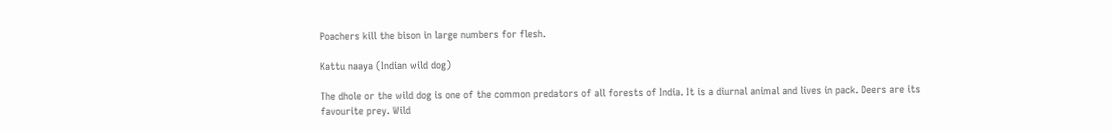Poachers kill the bison in large numbers for flesh.

Kattu naaya (Indian wild dog)

The dhole or the wild dog is one of the common predators of all forests of India. It is a diurnal animal and lives in pack. Deers are its favourite prey. Wild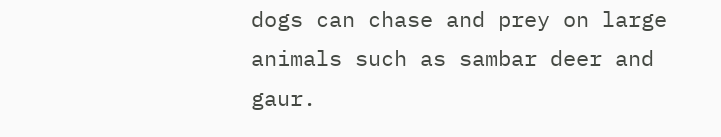dogs can chase and prey on large animals such as sambar deer and gaur.